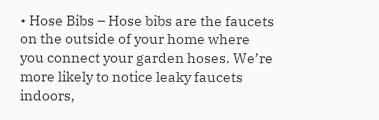• Hose Bibs – Hose bibs are the faucets on the outside of your home where you connect your garden hoses. We’re more likely to notice leaky faucets indoors,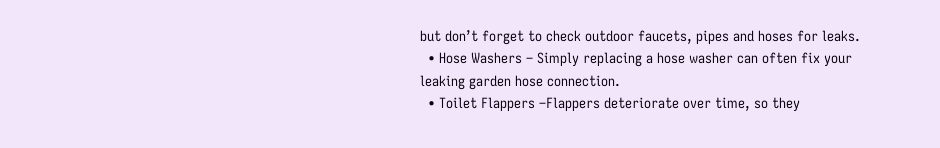but don’t forget to check outdoor faucets, pipes and hoses for leaks.
  • Hose Washers – Simply replacing a hose washer can often fix your leaking garden hose connection.
  • Toilet Flappers –Flappers deteriorate over time, so they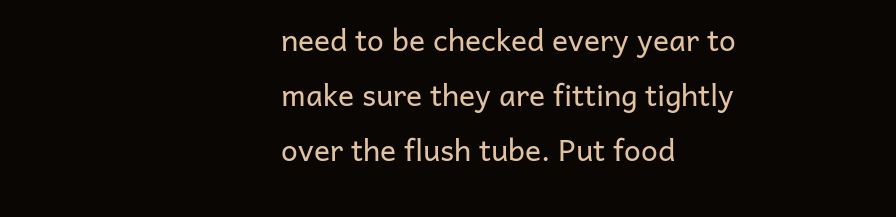need to be checked every year to make sure they are fitting tightly over the flush tube. Put food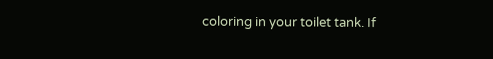coloring in your toilet tank. If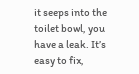it seeps into the toilet bowl, you have a leak. It’s easy to fix,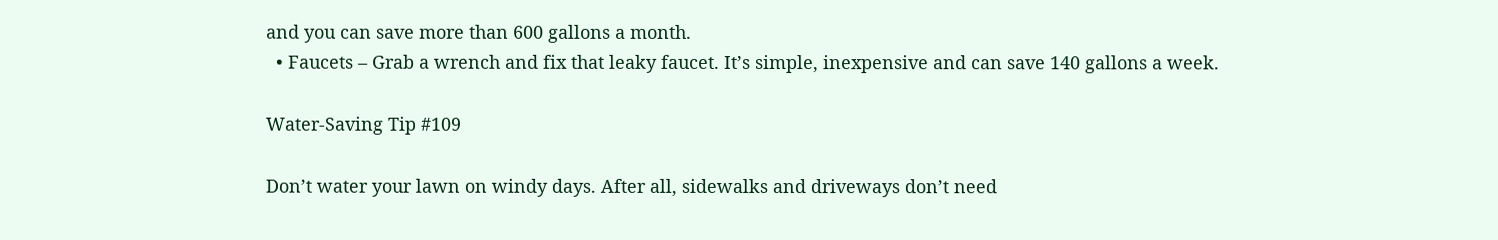and you can save more than 600 gallons a month.
  • Faucets – Grab a wrench and fix that leaky faucet. It’s simple, inexpensive and can save 140 gallons a week.

Water-Saving Tip #109

Don’t water your lawn on windy days. After all, sidewalks and driveways don’t need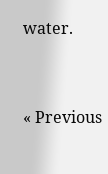water.



« Previous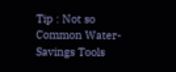Tip : Not so Common Water-Savings Tools